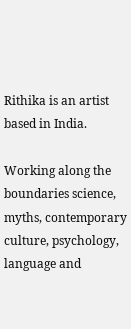Rithika is an artist based in India.

Working along the boundaries science, myths, contemporary culture, psychology, language and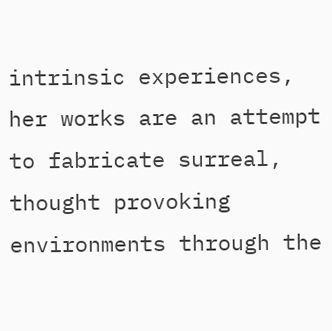intrinsic experiences, her works are an attempt to fabricate surreal, thought provoking environments through the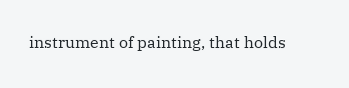instrument of painting, that holds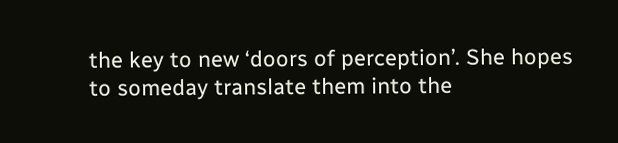the key to new ‘doors of perception’. She hopes to someday translate them into the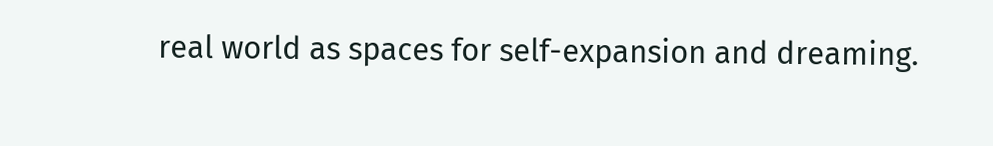real world as spaces for self-expansion and dreaming.